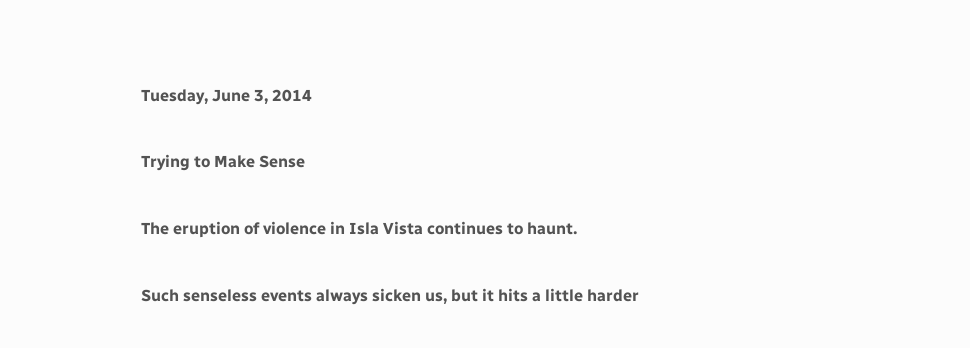Tuesday, June 3, 2014

Trying to Make Sense

The eruption of violence in Isla Vista continues to haunt.

Such senseless events always sicken us, but it hits a little harder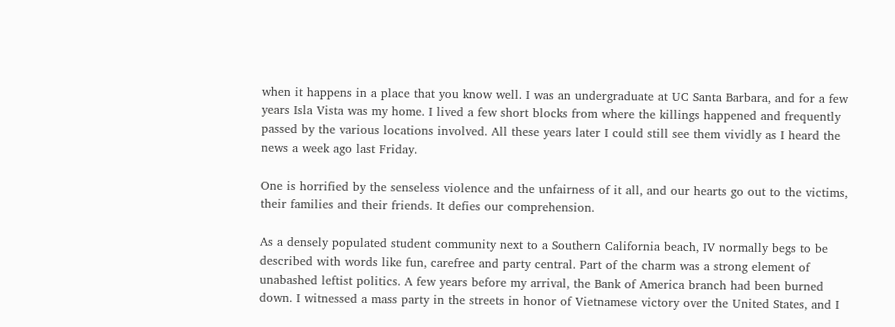when it happens in a place that you know well. I was an undergraduate at UC Santa Barbara, and for a few years Isla Vista was my home. I lived a few short blocks from where the killings happened and frequently passed by the various locations involved. All these years later I could still see them vividly as I heard the news a week ago last Friday.

One is horrified by the senseless violence and the unfairness of it all, and our hearts go out to the victims, their families and their friends. It defies our comprehension.

As a densely populated student community next to a Southern California beach, IV normally begs to be described with words like fun, carefree and party central. Part of the charm was a strong element of unabashed leftist politics. A few years before my arrival, the Bank of America branch had been burned down. I witnessed a mass party in the streets in honor of Vietnamese victory over the United States, and I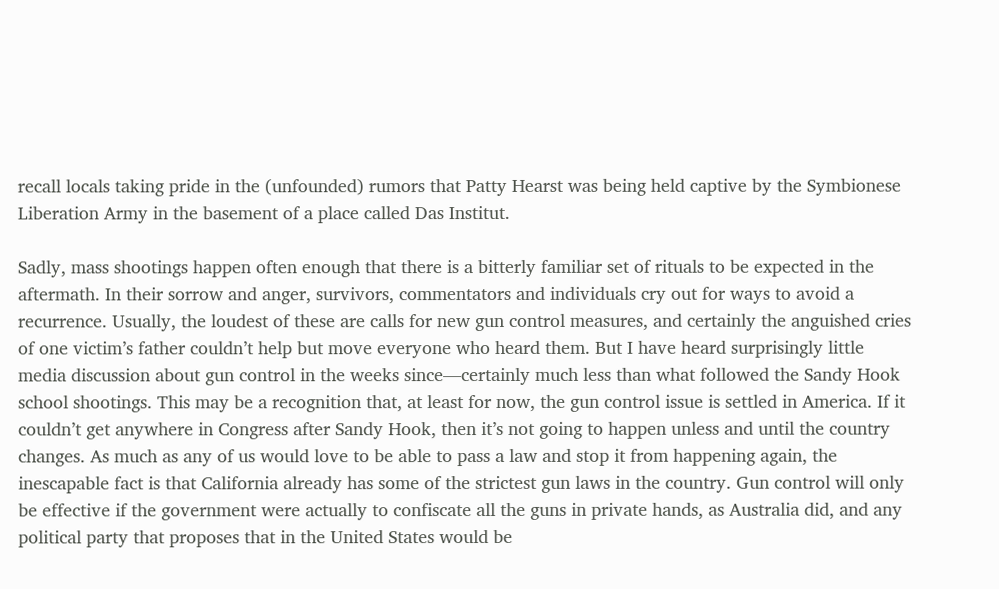recall locals taking pride in the (unfounded) rumors that Patty Hearst was being held captive by the Symbionese Liberation Army in the basement of a place called Das Institut.

Sadly, mass shootings happen often enough that there is a bitterly familiar set of rituals to be expected in the aftermath. In their sorrow and anger, survivors, commentators and individuals cry out for ways to avoid a recurrence. Usually, the loudest of these are calls for new gun control measures, and certainly the anguished cries of one victim’s father couldn’t help but move everyone who heard them. But I have heard surprisingly little media discussion about gun control in the weeks since—certainly much less than what followed the Sandy Hook school shootings. This may be a recognition that, at least for now, the gun control issue is settled in America. If it couldn’t get anywhere in Congress after Sandy Hook, then it’s not going to happen unless and until the country changes. As much as any of us would love to be able to pass a law and stop it from happening again, the inescapable fact is that California already has some of the strictest gun laws in the country. Gun control will only be effective if the government were actually to confiscate all the guns in private hands, as Australia did, and any political party that proposes that in the United States would be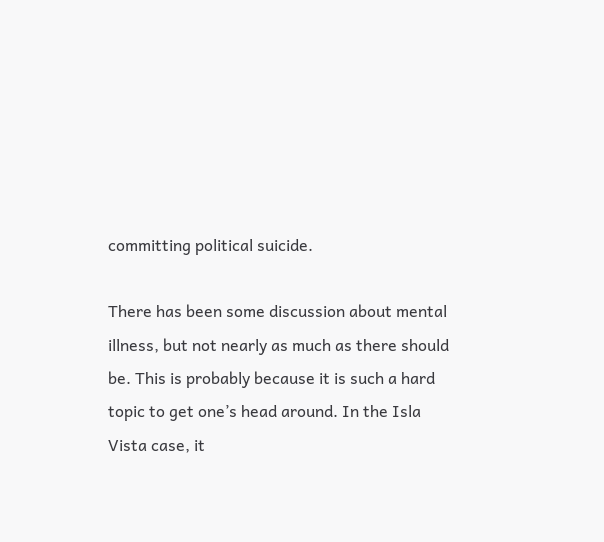committing political suicide.

There has been some discussion about mental illness, but not nearly as much as there should be. This is probably because it is such a hard topic to get one’s head around. In the Isla Vista case, it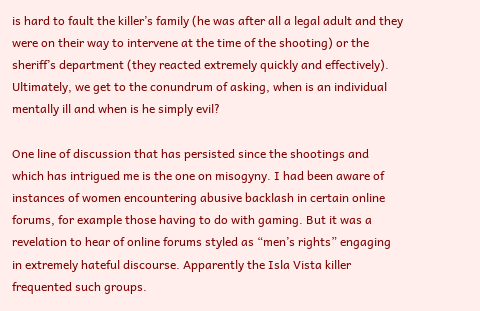is hard to fault the killer’s family (he was after all a legal adult and they were on their way to intervene at the time of the shooting) or the sheriff’s department (they reacted extremely quickly and effectively). Ultimately, we get to the conundrum of asking, when is an individual mentally ill and when is he simply evil?

One line of discussion that has persisted since the shootings and which has intrigued me is the one on misogyny. I had been aware of instances of women encountering abusive backlash in certain online forums, for example those having to do with gaming. But it was a revelation to hear of online forums styled as “men’s rights” engaging in extremely hateful discourse. Apparently the Isla Vista killer frequented such groups.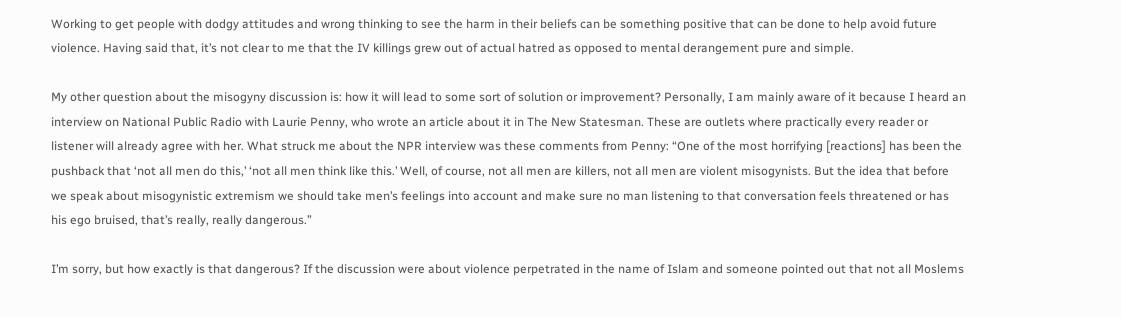Working to get people with dodgy attitudes and wrong thinking to see the harm in their beliefs can be something positive that can be done to help avoid future violence. Having said that, it’s not clear to me that the IV killings grew out of actual hatred as opposed to mental derangement pure and simple.

My other question about the misogyny discussion is: how it will lead to some sort of solution or improvement? Personally, I am mainly aware of it because I heard an interview on National Public Radio with Laurie Penny, who wrote an article about it in The New Statesman. These are outlets where practically every reader or listener will already agree with her. What struck me about the NPR interview was these comments from Penny: “One of the most horrifying [reactions] has been the pushback that ‘not all men do this,’ ‘not all men think like this.’ Well, of course, not all men are killers, not all men are violent misogynists. But the idea that before we speak about misogynistic extremism we should take men’s feelings into account and make sure no man listening to that conversation feels threatened or has his ego bruised, that’s really, really dangerous.”

I’m sorry, but how exactly is that dangerous? If the discussion were about violence perpetrated in the name of Islam and someone pointed out that not all Moslems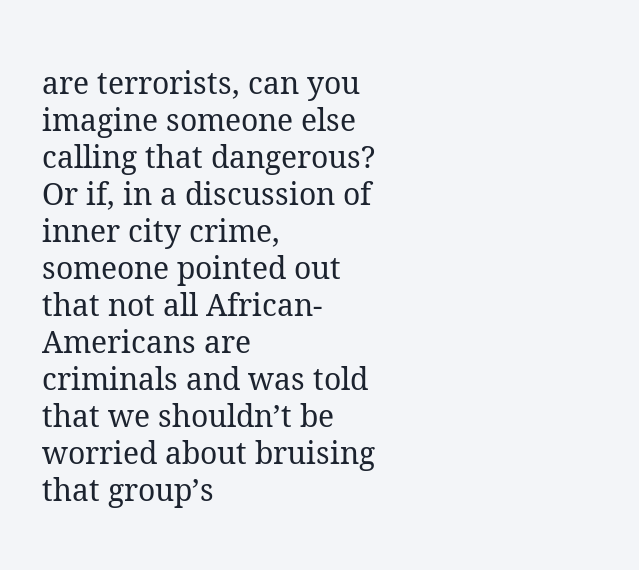are terrorists, can you imagine someone else calling that dangerous? Or if, in a discussion of inner city crime, someone pointed out that not all African-Americans are criminals and was told that we shouldn’t be worried about bruising that group’s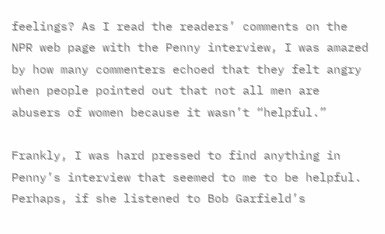feelings? As I read the readers’ comments on the NPR web page with the Penny interview, I was amazed by how many commenters echoed that they felt angry when people pointed out that not all men are abusers of women because it wasn’t “helpful.”

Frankly, I was hard pressed to find anything in Penny’s interview that seemed to me to be helpful. Perhaps, if she listened to Bob Garfield’s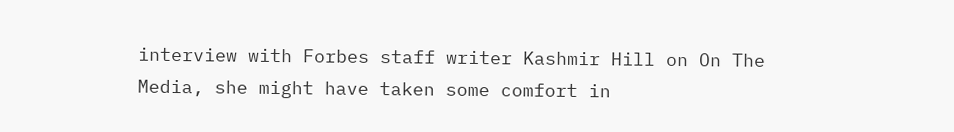interview with Forbes staff writer Kashmir Hill on On The Media, she might have taken some comfort in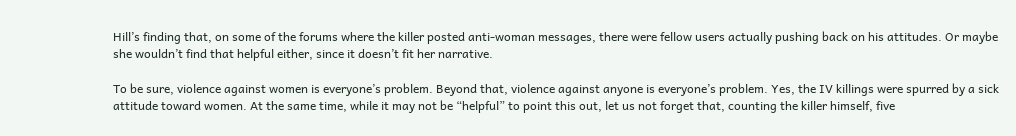Hill’s finding that, on some of the forums where the killer posted anti-woman messages, there were fellow users actually pushing back on his attitudes. Or maybe she wouldn’t find that helpful either, since it doesn’t fit her narrative.

To be sure, violence against women is everyone’s problem. Beyond that, violence against anyone is everyone’s problem. Yes, the IV killings were spurred by a sick attitude toward women. At the same time, while it may not be “helpful” to point this out, let us not forget that, counting the killer himself, five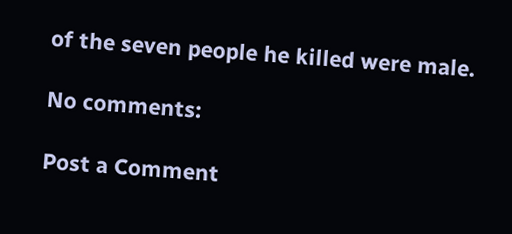of the seven people he killed were male.

No comments:

Post a Comment